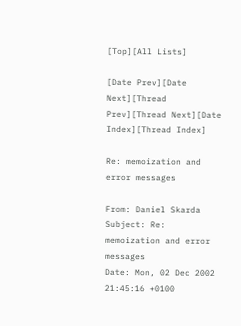[Top][All Lists]

[Date Prev][Date Next][Thread Prev][Thread Next][Date Index][Thread Index]

Re: memoization and error messages

From: Daniel Skarda
Subject: Re: memoization and error messages
Date: Mon, 02 Dec 2002 21:45:16 +0100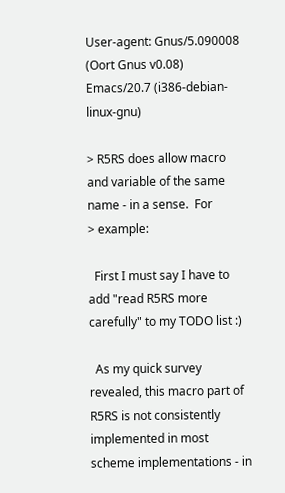User-agent: Gnus/5.090008 (Oort Gnus v0.08) Emacs/20.7 (i386-debian-linux-gnu)

> R5RS does allow macro and variable of the same name - in a sense.  For
> example:

  First I must say I have to add "read R5RS more carefully" to my TODO list :)

  As my quick survey revealed, this macro part of R5RS is not consistently
implemented in most scheme implementations - in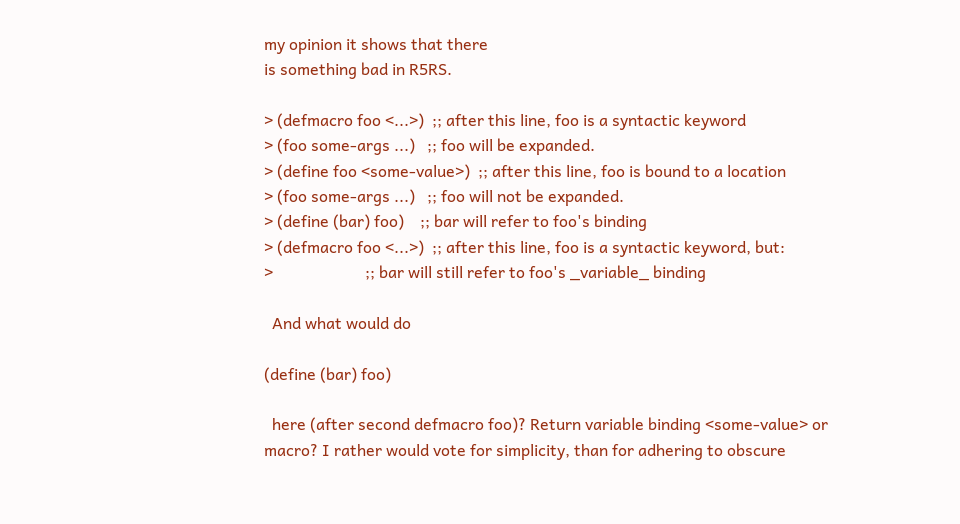my opinion it shows that there
is something bad in R5RS.

> (defmacro foo <...>)  ;; after this line, foo is a syntactic keyword
> (foo some-args ...)   ;; foo will be expanded.
> (define foo <some-value>)  ;; after this line, foo is bound to a location
> (foo some-args ...)   ;; foo will not be expanded.
> (define (bar) foo)    ;; bar will refer to foo's binding
> (defmacro foo <...>)  ;; after this line, foo is a syntactic keyword, but:
>                       ;; bar will still refer to foo's _variable_ binding

  And what would do

(define (bar) foo)

  here (after second defmacro foo)? Return variable binding <some-value> or
macro? I rather would vote for simplicity, than for adhering to obscure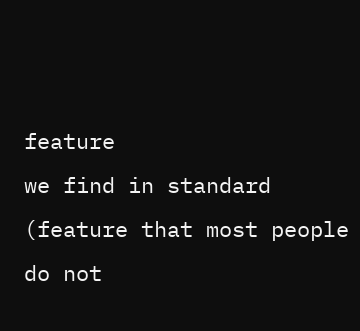feature
we find in standard (feature that most people do not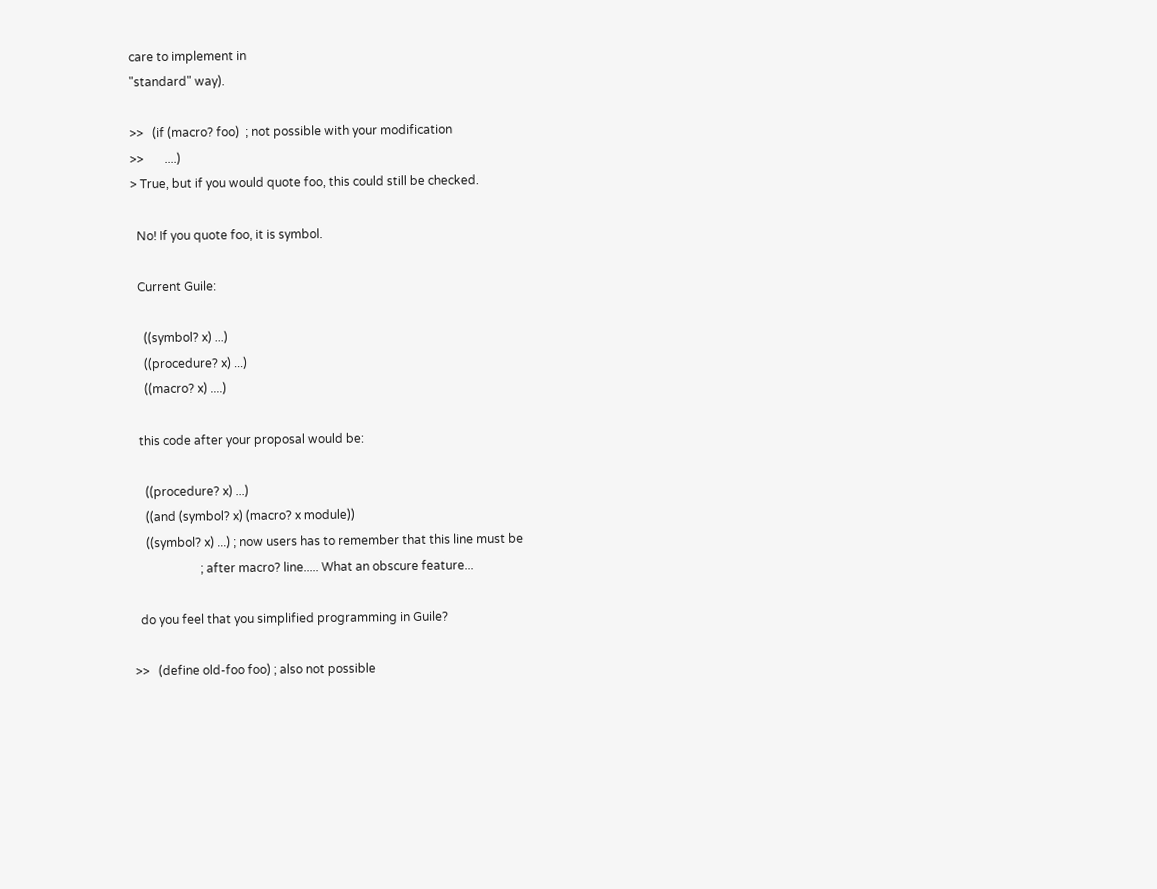care to implement in
"standard" way).

>>   (if (macro? foo)  ; not possible with your modification
>>       ....)
> True, but if you would quote foo, this could still be checked.

  No! If you quote foo, it is symbol.

  Current Guile:

    ((symbol? x) ...)
    ((procedure? x) ...)
    ((macro? x) ....)

  this code after your proposal would be:

    ((procedure? x) ...)
    ((and (symbol? x) (macro? x module))
    ((symbol? x) ...) ; now users has to remember that this line must be
                      ; after macro? line..... What an obscure feature...

  do you feel that you simplified programming in Guile?

>>   (define old-foo foo) ; also not possible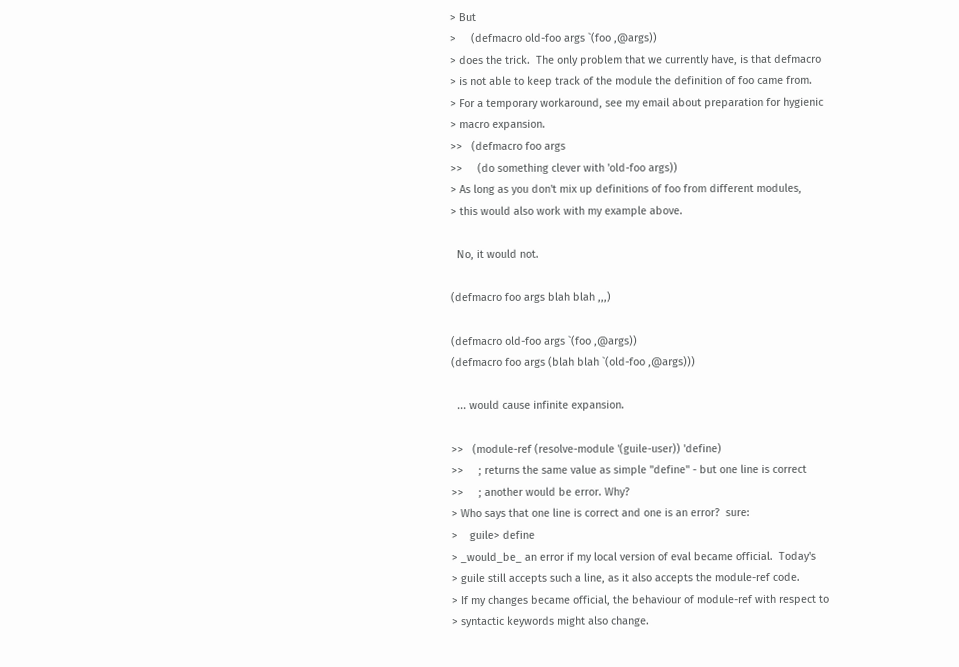> But
>     (defmacro old-foo args `(foo ,@args))
> does the trick.  The only problem that we currently have, is that defmacro
> is not able to keep track of the module the definition of foo came from.
> For a temporary workaround, see my email about preparation for hygienic
> macro expansion.
>>   (defmacro foo args
>>     (do something clever with 'old-foo args))
> As long as you don't mix up definitions of foo from different modules,
> this would also work with my example above.

  No, it would not.

(defmacro foo args blah blah ,,,)

(defmacro old-foo args `(foo ,@args))
(defmacro foo args (blah blah `(old-foo ,@args)))

  ... would cause infinite expansion.

>>   (module-ref (resolve-module '(guile-user)) 'define)
>>     ; returns the same value as simple "define" - but one line is correct
>>     ; another would be error. Why?
> Who says that one line is correct and one is an error?  sure:
>    guile> define
> _would_be_ an error if my local version of eval became official.  Today's
> guile still accepts such a line, as it also accepts the module-ref code.
> If my changes became official, the behaviour of module-ref with respect to
> syntactic keywords might also change.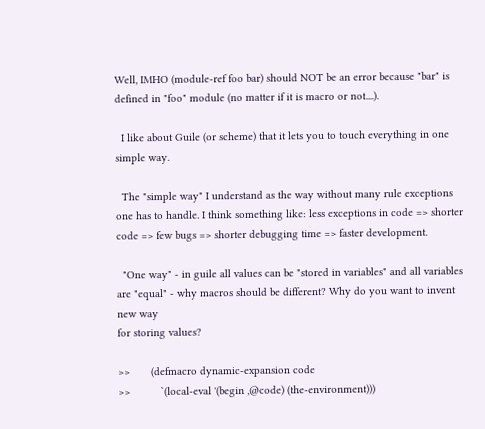Well, IMHO (module-ref foo bar) should NOT be an error because "bar" is
defined in "foo" module (no matter if it is macro or not....).

  I like about Guile (or scheme) that it lets you to touch everything in one
simple way.

  The "simple way" I understand as the way without many rule exceptions
one has to handle. I think something like: less exceptions in code => shorter
code => few bugs => shorter debugging time => faster development.

  "One way" - in guile all values can be "stored in variables" and all variables
are "equal" - why macros should be different? Why do you want to invent new way
for storing values?

>>       (defmacro dynamic-expansion code
>>          `(local-eval '(begin ,@code) (the-environment)))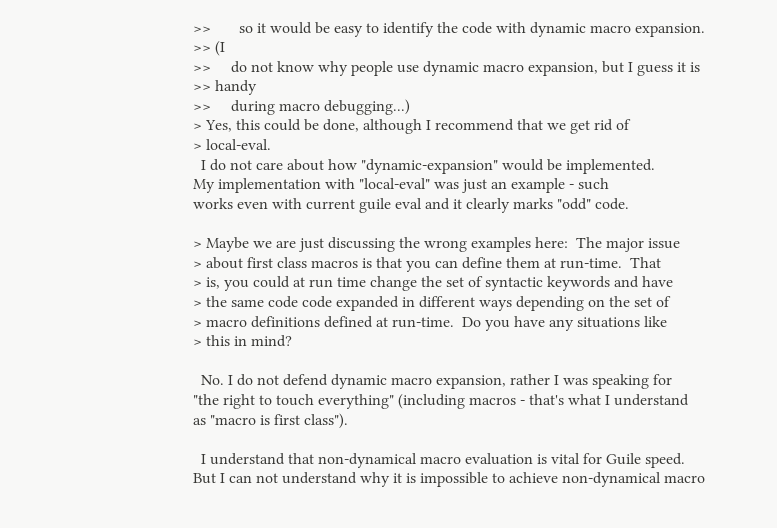>>       so it would be easy to identify the code with dynamic macro expansion.
>> (I
>>     do not know why people use dynamic macro expansion, but I guess it is
>> handy
>>     during macro debugging...)
> Yes, this could be done, although I recommend that we get rid of
> local-eval.
  I do not care about how "dynamic-expansion" would be implemented.
My implementation with "local-eval" was just an example - such
works even with current guile eval and it clearly marks "odd" code.

> Maybe we are just discussing the wrong examples here:  The major issue
> about first class macros is that you can define them at run-time.  That
> is, you could at run time change the set of syntactic keywords and have
> the same code code expanded in different ways depending on the set of
> macro definitions defined at run-time.  Do you have any situations like
> this in mind?

  No. I do not defend dynamic macro expansion, rather I was speaking for
"the right to touch everything" (including macros - that's what I understand
as "macro is first class").

  I understand that non-dynamical macro evaluation is vital for Guile speed.
But I can not understand why it is impossible to achieve non-dynamical macro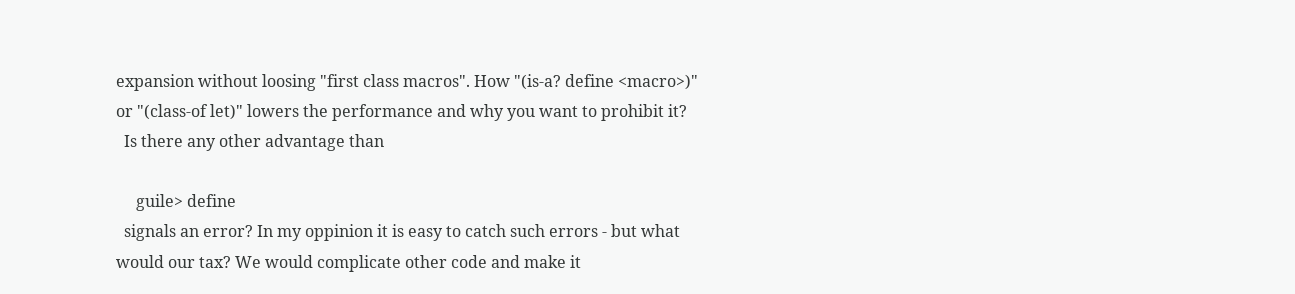expansion without loosing "first class macros". How "(is-a? define <macro>)"
or "(class-of let)" lowers the performance and why you want to prohibit it?
  Is there any other advantage than

     guile> define
  signals an error? In my oppinion it is easy to catch such errors - but what
would our tax? We would complicate other code and make it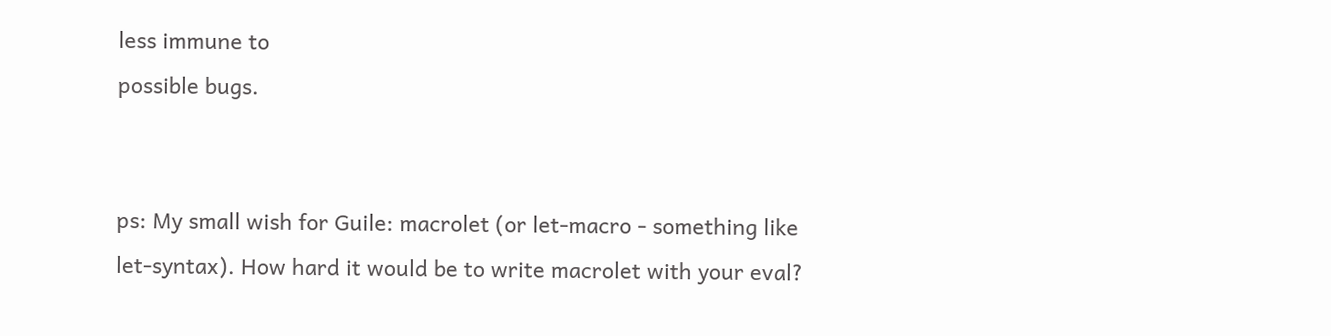less immune to
possible bugs.


ps: My small wish for Guile: macrolet (or let-macro - something like
let-syntax). How hard it would be to write macrolet with your eval?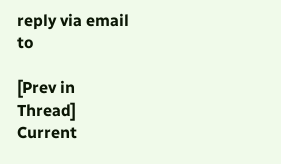reply via email to

[Prev in Thread] Current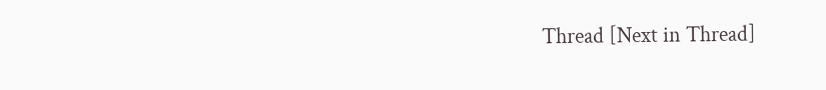Thread [Next in Thread]